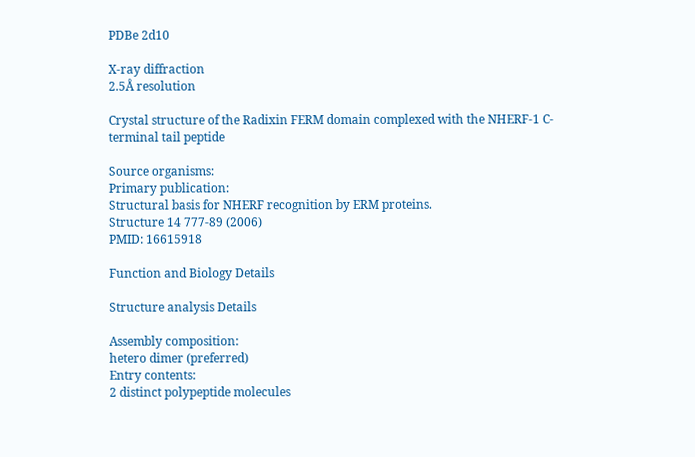PDBe 2d10

X-ray diffraction
2.5Å resolution

Crystal structure of the Radixin FERM domain complexed with the NHERF-1 C-terminal tail peptide

Source organisms:
Primary publication:
Structural basis for NHERF recognition by ERM proteins.
Structure 14 777-89 (2006)
PMID: 16615918

Function and Biology Details

Structure analysis Details

Assembly composition:
hetero dimer (preferred)
Entry contents:
2 distinct polypeptide molecules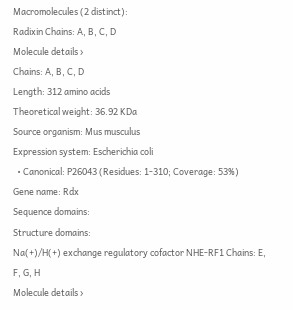Macromolecules (2 distinct):
Radixin Chains: A, B, C, D
Molecule details ›
Chains: A, B, C, D
Length: 312 amino acids
Theoretical weight: 36.92 KDa
Source organism: Mus musculus
Expression system: Escherichia coli
  • Canonical: P26043 (Residues: 1-310; Coverage: 53%)
Gene name: Rdx
Sequence domains:
Structure domains:
Na(+)/H(+) exchange regulatory cofactor NHE-RF1 Chains: E, F, G, H
Molecule details ›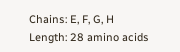Chains: E, F, G, H
Length: 28 amino acids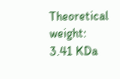Theoretical weight: 3.41 KDa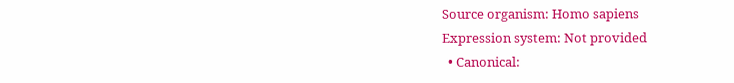Source organism: Homo sapiens
Expression system: Not provided
  • Canonical: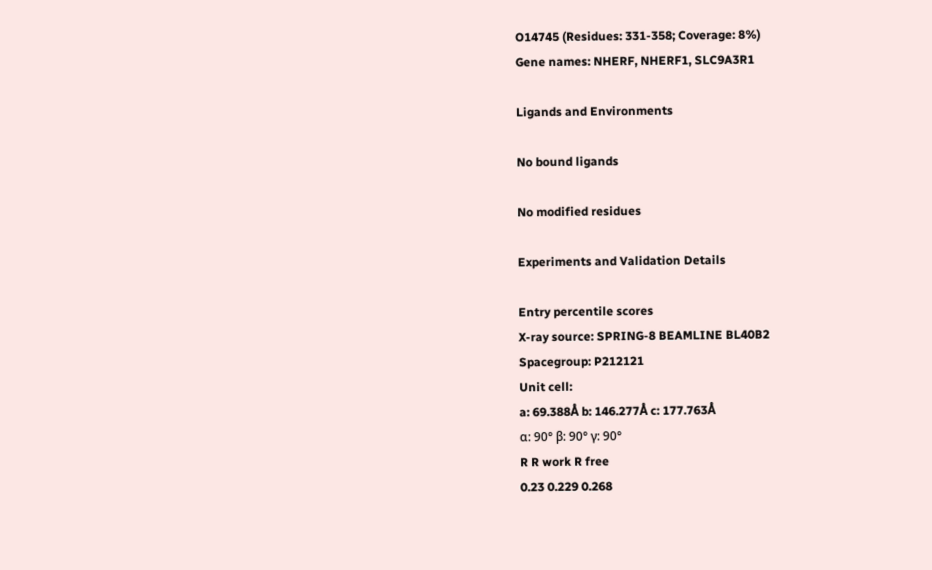O14745 (Residues: 331-358; Coverage: 8%)
Gene names: NHERF, NHERF1, SLC9A3R1

Ligands and Environments

No bound ligands

No modified residues

Experiments and Validation Details

Entry percentile scores
X-ray source: SPRING-8 BEAMLINE BL40B2
Spacegroup: P212121
Unit cell:
a: 69.388Å b: 146.277Å c: 177.763Å
α: 90° β: 90° γ: 90°
R R work R free
0.23 0.229 0.268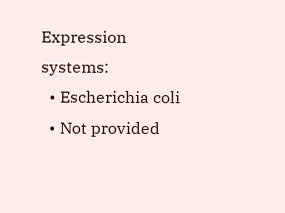Expression systems:
  • Escherichia coli
  • Not provided